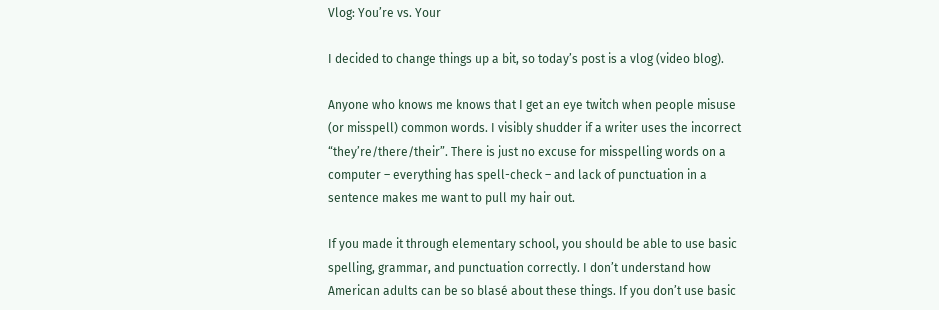Vlog: You’re vs. Your

I decided to change things up a bit, so today’s post is a vlog (video blog).

Anyone who knows me knows that I get an eye twitch when people misuse (or misspell) common words. I visibly shudder if a writer uses the incorrect “they’re/there/their”. There is just no excuse for misspelling words on a computer – everything has spell-check – and lack of punctuation in a sentence makes me want to pull my hair out.

If you made it through elementary school, you should be able to use basic spelling, grammar, and punctuation correctly. I don’t understand how American adults can be so blasé about these things. If you don’t use basic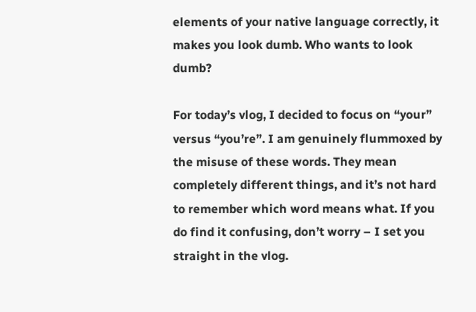elements of your native language correctly, it makes you look dumb. Who wants to look dumb?

For today’s vlog, I decided to focus on “your” versus “you’re”. I am genuinely flummoxed by the misuse of these words. They mean completely different things, and it’s not hard to remember which word means what. If you do find it confusing, don’t worry – I set you straight in the vlog.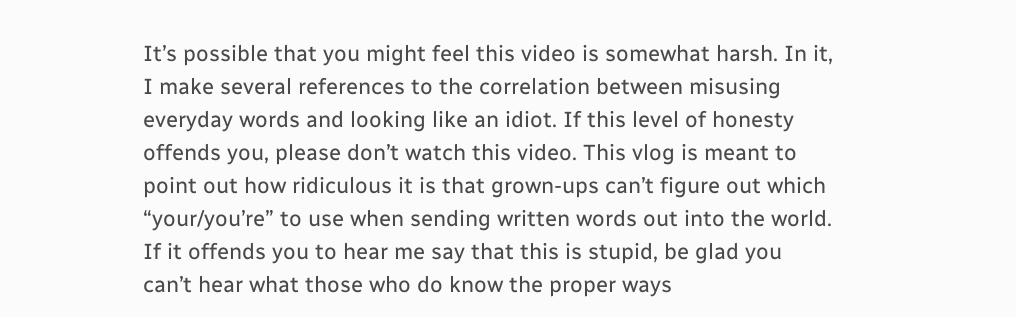It’s possible that you might feel this video is somewhat harsh. In it, I make several references to the correlation between misusing everyday words and looking like an idiot. If this level of honesty offends you, please don’t watch this video. This vlog is meant to point out how ridiculous it is that grown-ups can’t figure out which “your/you’re” to use when sending written words out into the world. If it offends you to hear me say that this is stupid, be glad you can’t hear what those who do know the proper ways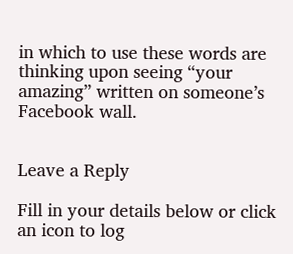in which to use these words are thinking upon seeing “your amazing” written on someone’s Facebook wall.


Leave a Reply

Fill in your details below or click an icon to log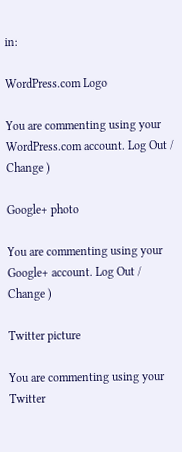in:

WordPress.com Logo

You are commenting using your WordPress.com account. Log Out /  Change )

Google+ photo

You are commenting using your Google+ account. Log Out /  Change )

Twitter picture

You are commenting using your Twitter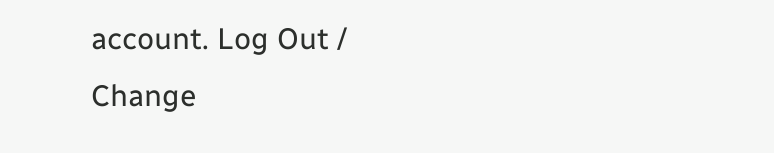account. Log Out /  Change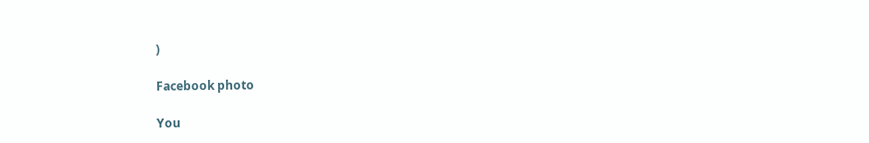)

Facebook photo

You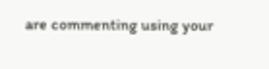are commenting using your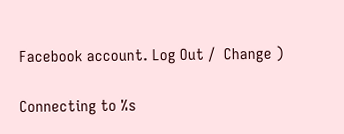Facebook account. Log Out /  Change )

Connecting to %s